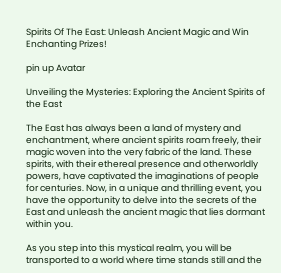Spirits Of The East: Unleash Ancient Magic and Win Enchanting Prizes!

pin up Avatar

Unveiling the Mysteries: Exploring the Ancient Spirits of the East

The East has always been a land of mystery and enchantment, where ancient spirits roam freely, their magic woven into the very fabric of the land. These spirits, with their ethereal presence and otherworldly powers, have captivated the imaginations of people for centuries. Now, in a unique and thrilling event, you have the opportunity to delve into the secrets of the East and unleash the ancient magic that lies dormant within you.

As you step into this mystical realm, you will be transported to a world where time stands still and the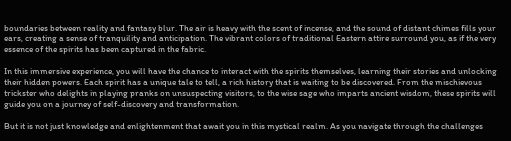boundaries between reality and fantasy blur. The air is heavy with the scent of incense, and the sound of distant chimes fills your ears, creating a sense of tranquility and anticipation. The vibrant colors of traditional Eastern attire surround you, as if the very essence of the spirits has been captured in the fabric.

In this immersive experience, you will have the chance to interact with the spirits themselves, learning their stories and unlocking their hidden powers. Each spirit has a unique tale to tell, a rich history that is waiting to be discovered. From the mischievous trickster who delights in playing pranks on unsuspecting visitors, to the wise sage who imparts ancient wisdom, these spirits will guide you on a journey of self-discovery and transformation.

But it is not just knowledge and enlightenment that await you in this mystical realm. As you navigate through the challenges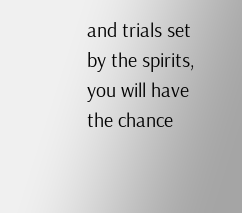and trials set by the spirits, you will have the chance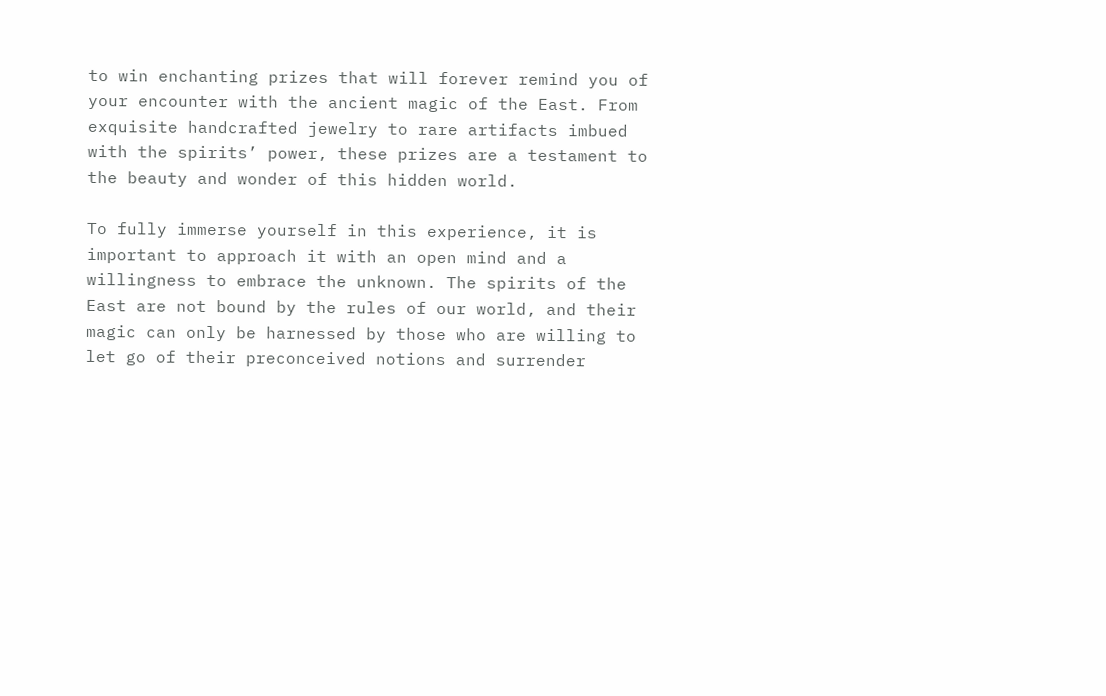to win enchanting prizes that will forever remind you of your encounter with the ancient magic of the East. From exquisite handcrafted jewelry to rare artifacts imbued with the spirits’ power, these prizes are a testament to the beauty and wonder of this hidden world.

To fully immerse yourself in this experience, it is important to approach it with an open mind and a willingness to embrace the unknown. The spirits of the East are not bound by the rules of our world, and their magic can only be harnessed by those who are willing to let go of their preconceived notions and surrender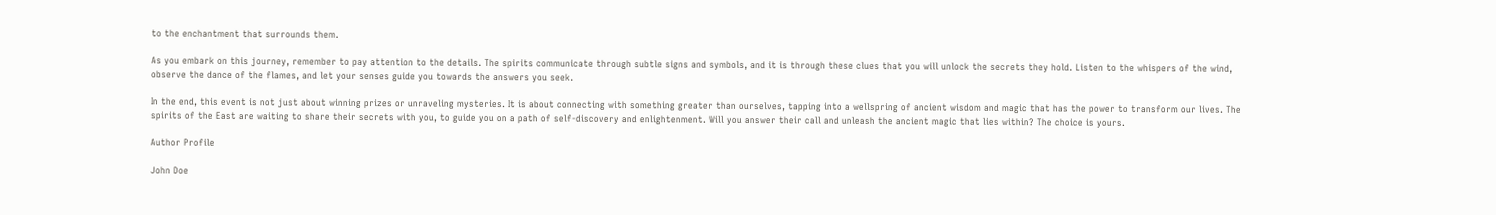to the enchantment that surrounds them.

As you embark on this journey, remember to pay attention to the details. The spirits communicate through subtle signs and symbols, and it is through these clues that you will unlock the secrets they hold. Listen to the whispers of the wind, observe the dance of the flames, and let your senses guide you towards the answers you seek.

In the end, this event is not just about winning prizes or unraveling mysteries. It is about connecting with something greater than ourselves, tapping into a wellspring of ancient wisdom and magic that has the power to transform our lives. The spirits of the East are waiting to share their secrets with you, to guide you on a path of self-discovery and enlightenment. Will you answer their call and unleash the ancient magic that lies within? The choice is yours.

Author Profile

John Doe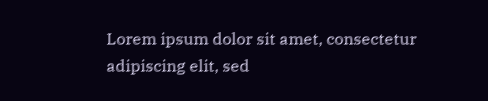Lorem ipsum dolor sit amet, consectetur adipiscing elit, sed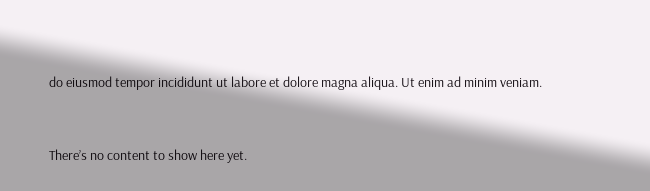do eiusmod tempor incididunt ut labore et dolore magna aliqua. Ut enim ad minim veniam.


There’s no content to show here yet.